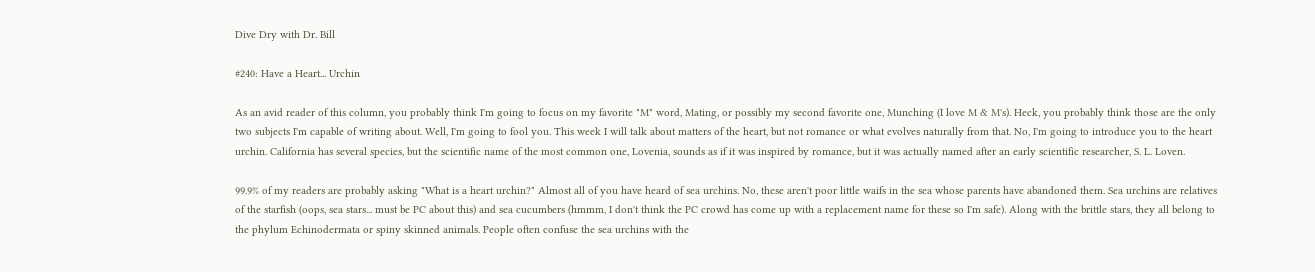Dive Dry with Dr. Bill

#240: Have a Heart... Urchin

As an avid reader of this column, you probably think I'm going to focus on my favorite "M" word, Mating, or possibly my second favorite one, Munching (I love M & M's). Heck, you probably think those are the only two subjects I'm capable of writing about. Well, I'm going to fool you. This week I will talk about matters of the heart, but not romance or what evolves naturally from that. No, I'm going to introduce you to the heart urchin. California has several species, but the scientific name of the most common one, Lovenia, sounds as if it was inspired by romance, but it was actually named after an early scientific researcher, S. L. Loven.

99.9% of my readers are probably asking "What is a heart urchin?" Almost all of you have heard of sea urchins. No, these aren't poor little waifs in the sea whose parents have abandoned them. Sea urchins are relatives of the starfish (oops, sea stars... must be PC about this) and sea cucumbers (hmmm, I don't think the PC crowd has come up with a replacement name for these so I'm safe). Along with the brittle stars, they all belong to the phylum Echinodermata or spiny skinned animals. People often confuse the sea urchins with the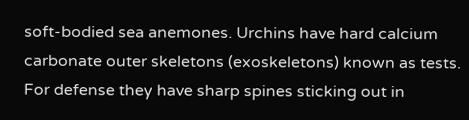soft-bodied sea anemones. Urchins have hard calcium carbonate outer skeletons (exoskeletons) known as tests. For defense they have sharp spines sticking out in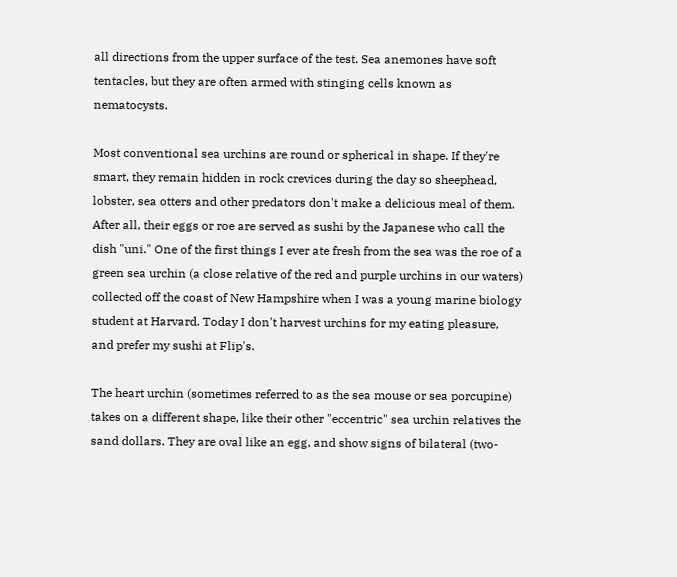all directions from the upper surface of the test. Sea anemones have soft tentacles, but they are often armed with stinging cells known as nematocysts.

Most conventional sea urchins are round or spherical in shape. If they're smart, they remain hidden in rock crevices during the day so sheephead, lobster, sea otters and other predators don't make a delicious meal of them. After all, their eggs or roe are served as sushi by the Japanese who call the dish "uni." One of the first things I ever ate fresh from the sea was the roe of a green sea urchin (a close relative of the red and purple urchins in our waters) collected off the coast of New Hampshire when I was a young marine biology student at Harvard. Today I don't harvest urchins for my eating pleasure, and prefer my sushi at Flip's.

The heart urchin (sometimes referred to as the sea mouse or sea porcupine) takes on a different shape, like their other "eccentric" sea urchin relatives the sand dollars. They are oval like an egg, and show signs of bilateral (two-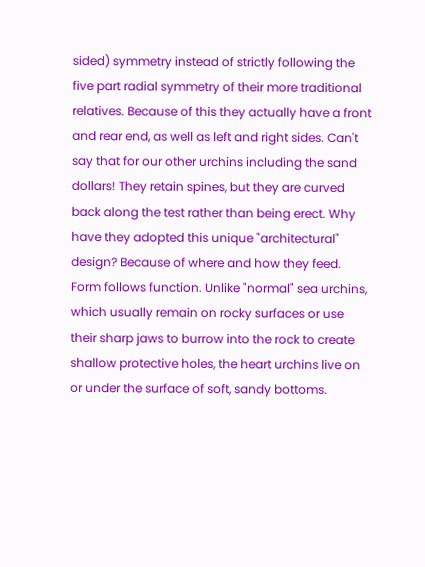sided) symmetry instead of strictly following the five part radial symmetry of their more traditional relatives. Because of this they actually have a front and rear end, as well as left and right sides. Can't say that for our other urchins including the sand dollars! They retain spines, but they are curved back along the test rather than being erect. Why have they adopted this unique "architectural" design? Because of where and how they feed. Form follows function. Unlike "normal" sea urchins, which usually remain on rocky surfaces or use their sharp jaws to burrow into the rock to create shallow protective holes, the heart urchins live on or under the surface of soft, sandy bottoms.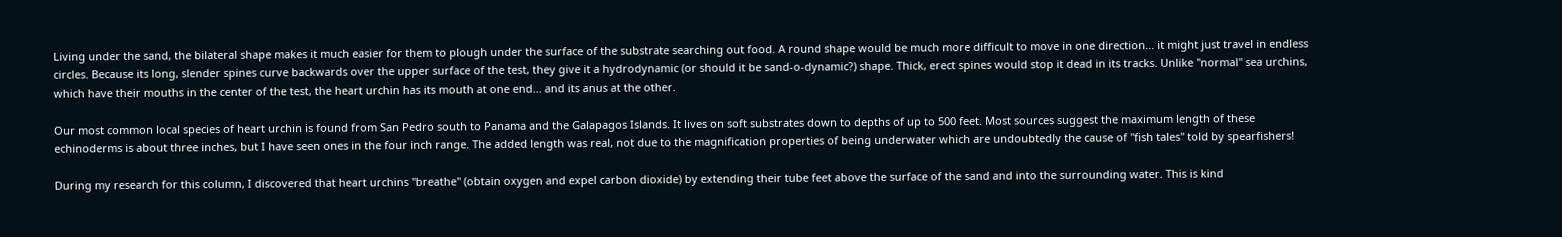Living under the sand, the bilateral shape makes it much easier for them to plough under the surface of the substrate searching out food. A round shape would be much more difficult to move in one direction... it might just travel in endless circles. Because its long, slender spines curve backwards over the upper surface of the test, they give it a hydrodynamic (or should it be sand-o-dynamic?) shape. Thick, erect spines would stop it dead in its tracks. Unlike "normal" sea urchins, which have their mouths in the center of the test, the heart urchin has its mouth at one end... and its anus at the other.

Our most common local species of heart urchin is found from San Pedro south to Panama and the Galapagos Islands. It lives on soft substrates down to depths of up to 500 feet. Most sources suggest the maximum length of these echinoderms is about three inches, but I have seen ones in the four inch range. The added length was real, not due to the magnification properties of being underwater which are undoubtedly the cause of "fish tales" told by spearfishers!

During my research for this column, I discovered that heart urchins "breathe" (obtain oxygen and expel carbon dioxide) by extending their tube feet above the surface of the sand and into the surrounding water. This is kind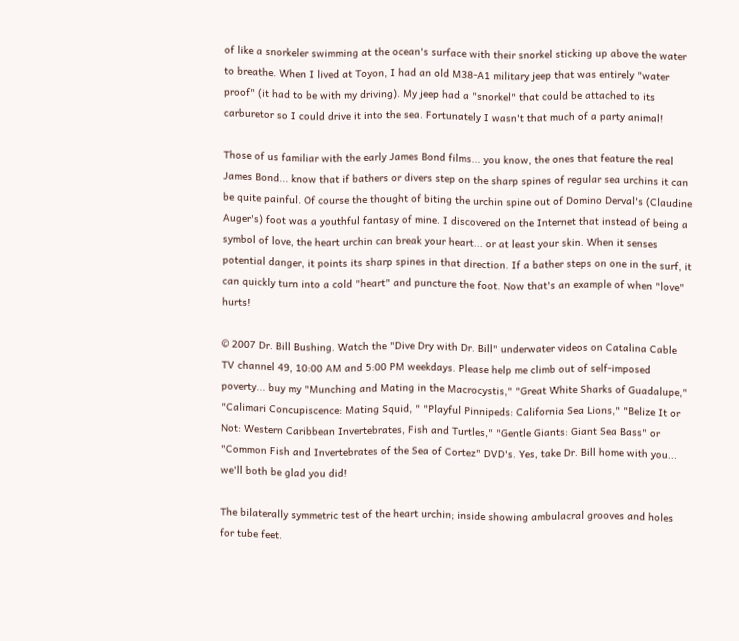of like a snorkeler swimming at the ocean's surface with their snorkel sticking up above the water to breathe. When I lived at Toyon, I had an old M38-A1 military jeep that was entirely "water proof" (it had to be with my driving). My jeep had a "snorkel" that could be attached to its carburetor so I could drive it into the sea. Fortunately I wasn't that much of a party animal!

Those of us familiar with the early James Bond films... you know, the ones that feature the real James Bond... know that if bathers or divers step on the sharp spines of regular sea urchins it can be quite painful. Of course the thought of biting the urchin spine out of Domino Derval's (Claudine Auger's) foot was a youthful fantasy of mine. I discovered on the Internet that instead of being a symbol of love, the heart urchin can break your heart... or at least your skin. When it senses potential danger, it points its sharp spines in that direction. If a bather steps on one in the surf, it can quickly turn into a cold "heart" and puncture the foot. Now that's an example of when "love" hurts!

© 2007 Dr. Bill Bushing. Watch the "Dive Dry with Dr. Bill" underwater videos on Catalina Cable TV channel 49, 10:00 AM and 5:00 PM weekdays. Please help me climb out of self-imposed poverty... buy my "Munching and Mating in the Macrocystis," "Great White Sharks of Guadalupe," "Calimari Concupiscence: Mating Squid, " "Playful Pinnipeds: California Sea Lions," "Belize It or Not: Western Caribbean Invertebrates, Fish and Turtles," "Gentle Giants: Giant Sea Bass" or "Common Fish and Invertebrates of the Sea of Cortez" DVD's. Yes, take Dr. Bill home with you... we'll both be glad you did!

The bilaterally symmetric test of the heart urchin; inside showing ambulacral grooves and holes for tube feet.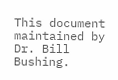This document maintained by Dr. Bill Bushing.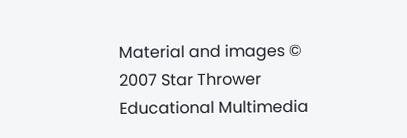Material and images © 2007 Star Thrower Educational Multimedia